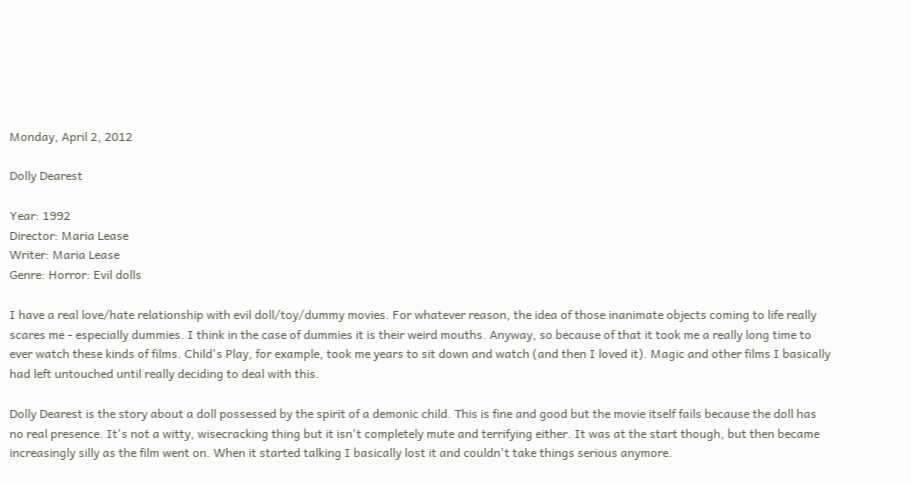Monday, April 2, 2012

Dolly Dearest

Year: 1992
Director: Maria Lease
Writer: Maria Lease
Genre: Horror: Evil dolls

I have a real love/hate relationship with evil doll/toy/dummy movies. For whatever reason, the idea of those inanimate objects coming to life really scares me - especially dummies. I think in the case of dummies it is their weird mouths. Anyway, so because of that it took me a really long time to ever watch these kinds of films. Child's Play, for example, took me years to sit down and watch (and then I loved it). Magic and other films I basically had left untouched until really deciding to deal with this.

Dolly Dearest is the story about a doll possessed by the spirit of a demonic child. This is fine and good but the movie itself fails because the doll has no real presence. It's not a witty, wisecracking thing but it isn't completely mute and terrifying either. It was at the start though, but then became increasingly silly as the film went on. When it started talking I basically lost it and couldn't take things serious anymore.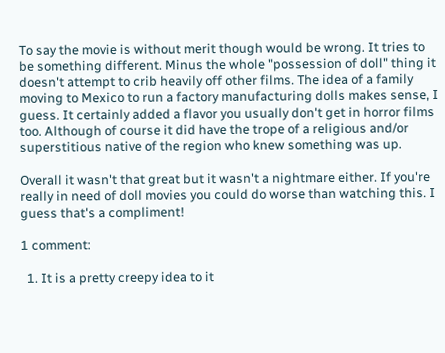To say the movie is without merit though would be wrong. It tries to be something different. Minus the whole "possession of doll" thing it doesn't attempt to crib heavily off other films. The idea of a family moving to Mexico to run a factory manufacturing dolls makes sense, I guess. It certainly added a flavor you usually don't get in horror films too. Although of course it did have the trope of a religious and/or superstitious native of the region who knew something was up.

Overall it wasn't that great but it wasn't a nightmare either. If you're really in need of doll movies you could do worse than watching this. I guess that's a compliment!

1 comment:

  1. It is a pretty creepy idea to it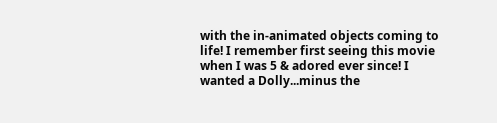with the in-animated objects coming to life! I remember first seeing this movie when I was 5 & adored ever since! I wanted a Dolly...minus the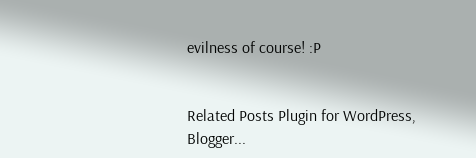evilness of course! :P


Related Posts Plugin for WordPress, Blogger...